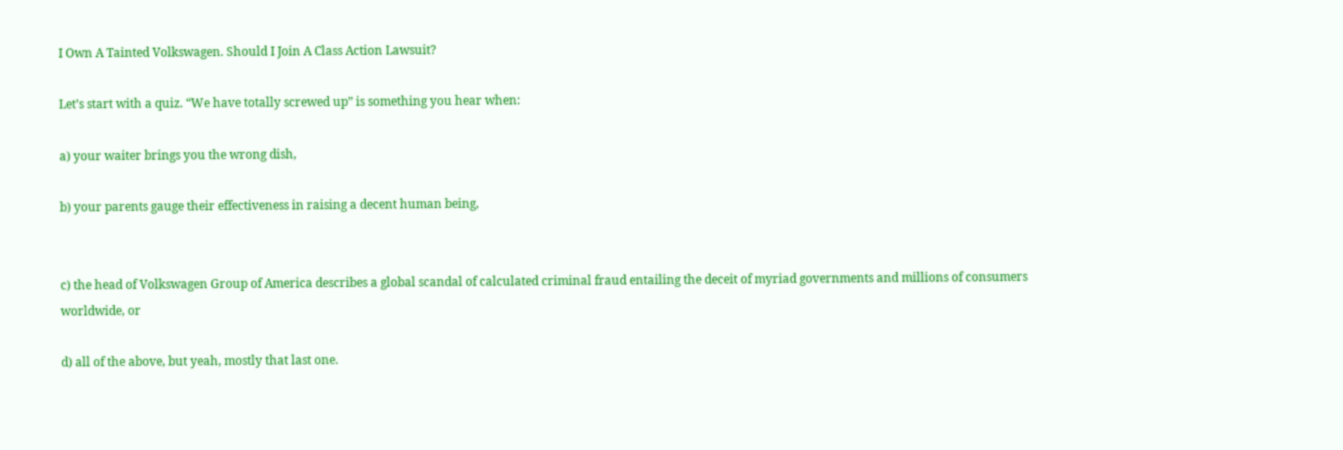I Own A Tainted Volkswagen. Should I Join A Class Action Lawsuit?

Let’s start with a quiz. “We have totally screwed up” is something you hear when:

a) your waiter brings you the wrong dish,

b) your parents gauge their effectiveness in raising a decent human being,


c) the head of Volkswagen Group of America describes a global scandal of calculated criminal fraud entailing the deceit of myriad governments and millions of consumers worldwide, or

d) all of the above, but yeah, mostly that last one.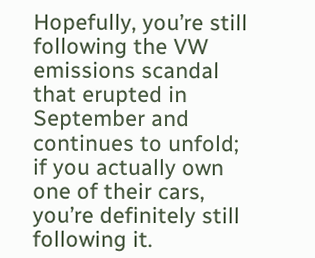Hopefully, you’re still following the VW emissions scandal that erupted in September and continues to unfold; if you actually own one of their cars, you’re definitely still following it.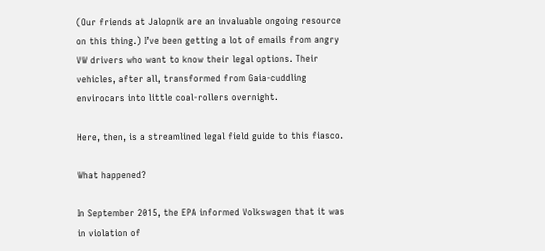(Our friends at Jalopnik are an invaluable ongoing resource on this thing.) I’ve been getting a lot of emails from angry VW drivers who want to know their legal options. Their vehicles, after all, transformed from Gaia-cuddling envirocars into little coal-rollers overnight.

Here, then, is a streamlined legal field guide to this fiasco.

What happened?

In September 2015, the EPA informed Volkswagen that it was in violation of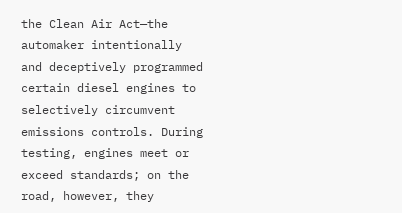the Clean Air Act—the automaker intentionally and deceptively programmed certain diesel engines to selectively circumvent emissions controls. During testing, engines meet or exceed standards; on the road, however, they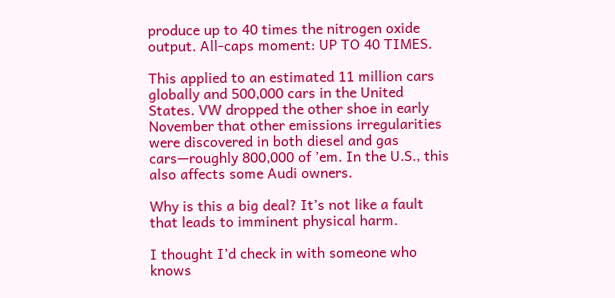produce up to 40 times the nitrogen oxide output. All-caps moment: UP TO 40 TIMES.

This applied to an estimated 11 million cars globally and 500,000 cars in the United States. VW dropped the other shoe in early November that other emissions irregularities were discovered in both diesel and gas cars—roughly 800,000 of ’em. In the U.S., this also affects some Audi owners.

Why is this a big deal? It’s not like a fault that leads to imminent physical harm.

I thought I’d check in with someone who knows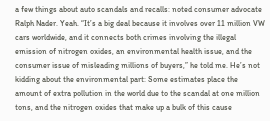a few things about auto scandals and recalls: noted consumer advocate Ralph Nader. Yeah. “It’s a big deal because it involves over 11 million VW cars worldwide, and it connects both crimes involving the illegal emission of nitrogen oxides, an environmental health issue, and the consumer issue of misleading millions of buyers,” he told me. He’s not kidding about the environmental part: Some estimates place the amount of extra pollution in the world due to the scandal at one million tons, and the nitrogen oxides that make up a bulk of this cause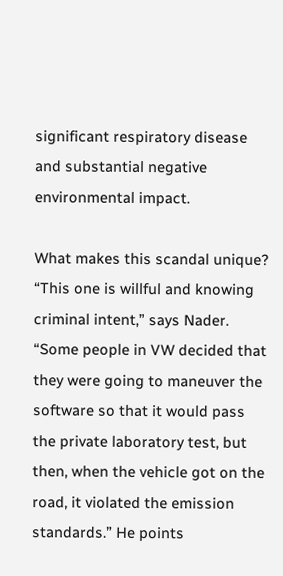significant respiratory disease and substantial negative environmental impact.

What makes this scandal unique? “This one is willful and knowing criminal intent,” says Nader. “Some people in VW decided that they were going to maneuver the software so that it would pass the private laboratory test, but then, when the vehicle got on the road, it violated the emission standards.” He points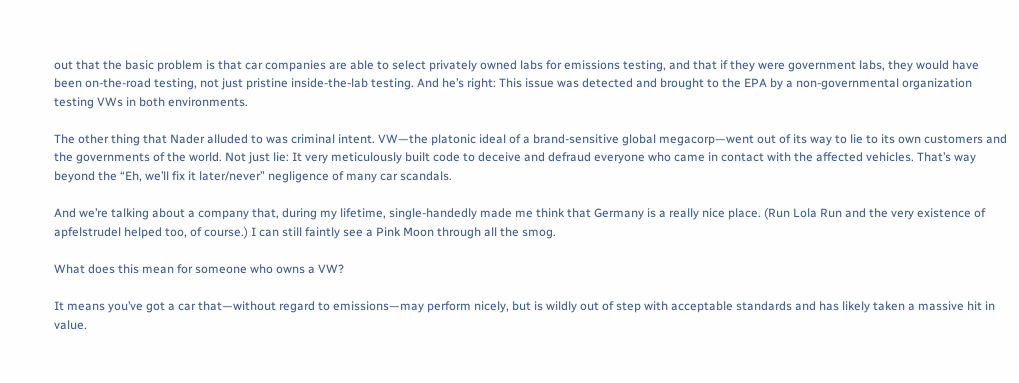out that the basic problem is that car companies are able to select privately owned labs for emissions testing, and that if they were government labs, they would have been on-the-road testing, not just pristine inside-the-lab testing. And he’s right: This issue was detected and brought to the EPA by a non-governmental organization testing VWs in both environments.

The other thing that Nader alluded to was criminal intent. VW—the platonic ideal of a brand-sensitive global megacorp—went out of its way to lie to its own customers and the governments of the world. Not just lie: It very meticulously built code to deceive and defraud everyone who came in contact with the affected vehicles. That’s way beyond the “Eh, we’ll fix it later/never” negligence of many car scandals.

And we’re talking about a company that, during my lifetime, single-handedly made me think that Germany is a really nice place. (Run Lola Run and the very existence of apfelstrudel helped too, of course.) I can still faintly see a Pink Moon through all the smog.

What does this mean for someone who owns a VW?

It means you’ve got a car that—without regard to emissions—may perform nicely, but is wildly out of step with acceptable standards and has likely taken a massive hit in value.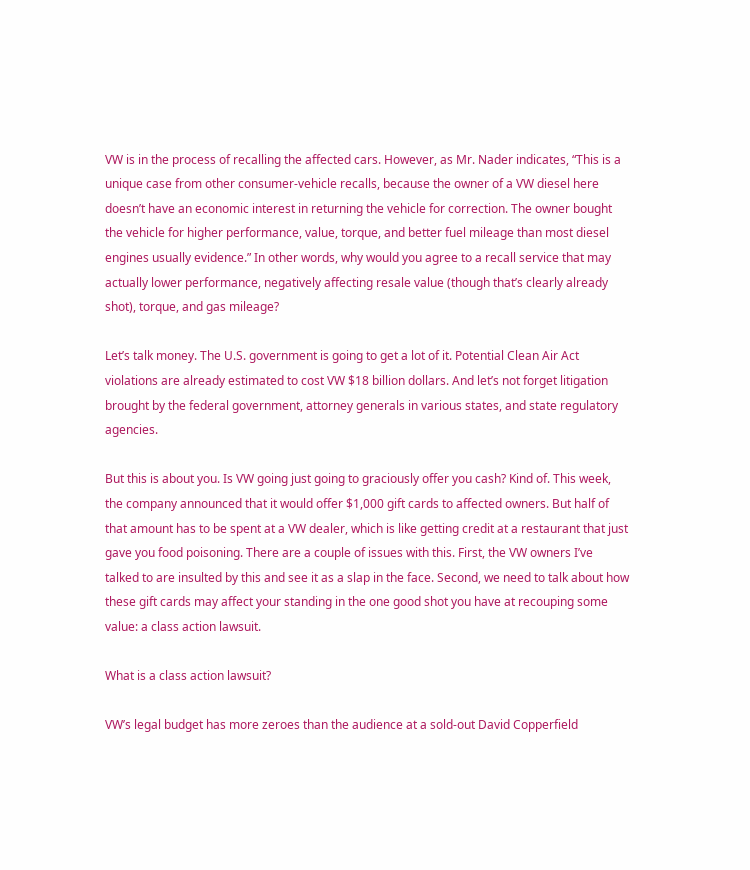VW is in the process of recalling the affected cars. However, as Mr. Nader indicates, “This is a unique case from other consumer-vehicle recalls, because the owner of a VW diesel here doesn’t have an economic interest in returning the vehicle for correction. The owner bought the vehicle for higher performance, value, torque, and better fuel mileage than most diesel engines usually evidence.” In other words, why would you agree to a recall service that may actually lower performance, negatively affecting resale value (though that’s clearly already shot), torque, and gas mileage?

Let’s talk money. The U.S. government is going to get a lot of it. Potential Clean Air Act violations are already estimated to cost VW $18 billion dollars. And let’s not forget litigation brought by the federal government, attorney generals in various states, and state regulatory agencies.

But this is about you. Is VW going just going to graciously offer you cash? Kind of. This week, the company announced that it would offer $1,000 gift cards to affected owners. But half of that amount has to be spent at a VW dealer, which is like getting credit at a restaurant that just gave you food poisoning. There are a couple of issues with this. First, the VW owners I’ve talked to are insulted by this and see it as a slap in the face. Second, we need to talk about how these gift cards may affect your standing in the one good shot you have at recouping some value: a class action lawsuit.

What is a class action lawsuit?

VW’s legal budget has more zeroes than the audience at a sold-out David Copperfield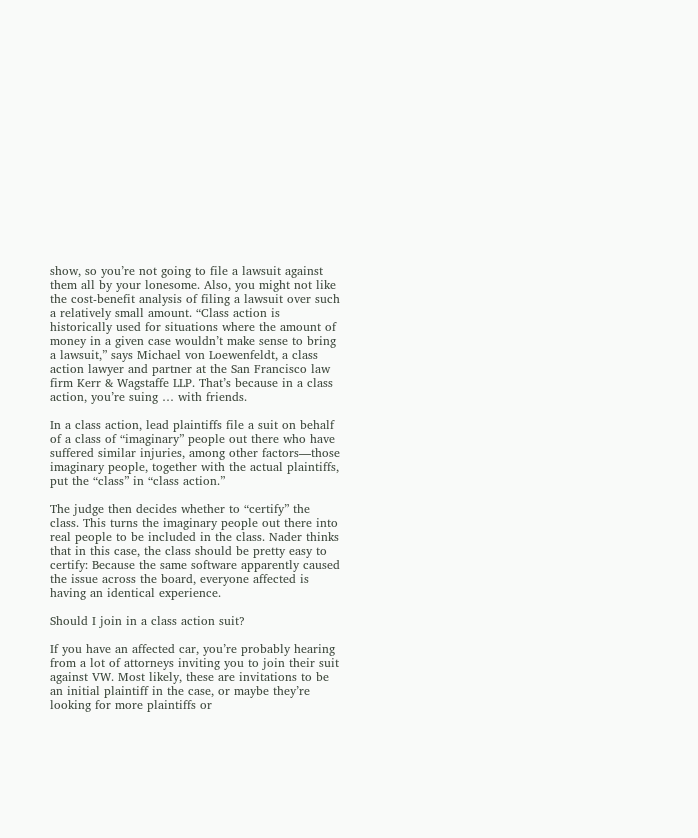show, so you’re not going to file a lawsuit against them all by your lonesome. Also, you might not like the cost-benefit analysis of filing a lawsuit over such a relatively small amount. “Class action is historically used for situations where the amount of money in a given case wouldn’t make sense to bring a lawsuit,” says Michael von Loewenfeldt, a class action lawyer and partner at the San Francisco law firm Kerr & Wagstaffe LLP. That’s because in a class action, you’re suing … with friends.

In a class action, lead plaintiffs file a suit on behalf of a class of “imaginary” people out there who have suffered similar injuries, among other factors—those imaginary people, together with the actual plaintiffs, put the “class” in “class action.”

The judge then decides whether to “certify” the class. This turns the imaginary people out there into real people to be included in the class. Nader thinks that in this case, the class should be pretty easy to certify: Because the same software apparently caused the issue across the board, everyone affected is having an identical experience.

Should I join in a class action suit?

If you have an affected car, you’re probably hearing from a lot of attorneys inviting you to join their suit against VW. Most likely, these are invitations to be an initial plaintiff in the case, or maybe they’re looking for more plaintiffs or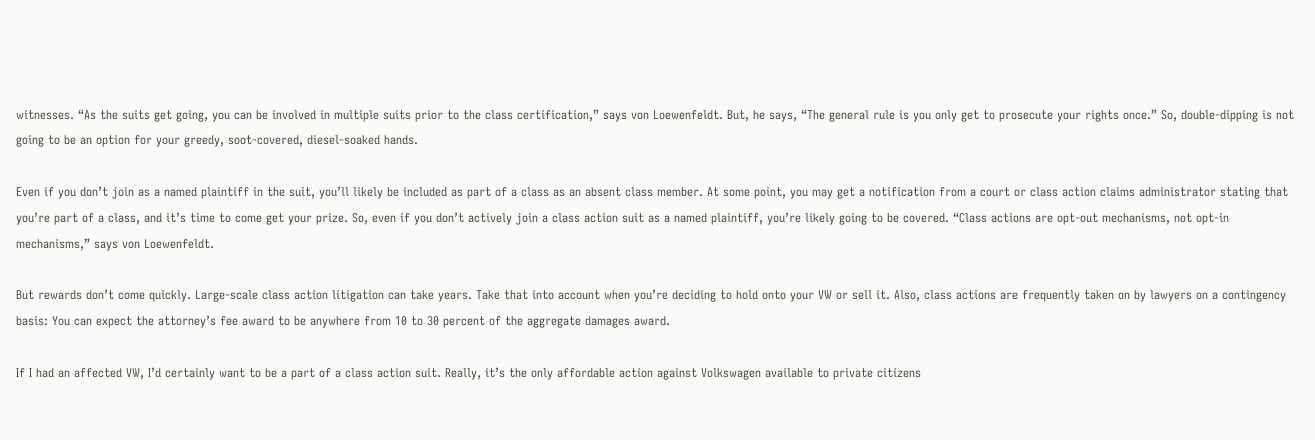witnesses. “As the suits get going, you can be involved in multiple suits prior to the class certification,” says von Loewenfeldt. But, he says, “The general rule is you only get to prosecute your rights once.” So, double-dipping is not going to be an option for your greedy, soot-covered, diesel-soaked hands.

Even if you don’t join as a named plaintiff in the suit, you’ll likely be included as part of a class as an absent class member. At some point, you may get a notification from a court or class action claims administrator stating that you’re part of a class, and it’s time to come get your prize. So, even if you don’t actively join a class action suit as a named plaintiff, you’re likely going to be covered. “Class actions are opt-out mechanisms, not opt-in mechanisms,” says von Loewenfeldt.

But rewards don’t come quickly. Large-scale class action litigation can take years. Take that into account when you’re deciding to hold onto your VW or sell it. Also, class actions are frequently taken on by lawyers on a contingency basis: You can expect the attorney’s fee award to be anywhere from 10 to 30 percent of the aggregate damages award.

If I had an affected VW, I’d certainly want to be a part of a class action suit. Really, it’s the only affordable action against Volkswagen available to private citizens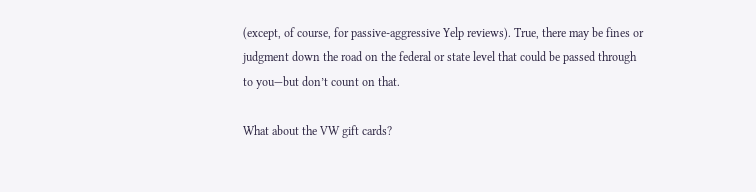(except, of course, for passive-aggressive Yelp reviews). True, there may be fines or judgment down the road on the federal or state level that could be passed through to you—but don’t count on that.

What about the VW gift cards?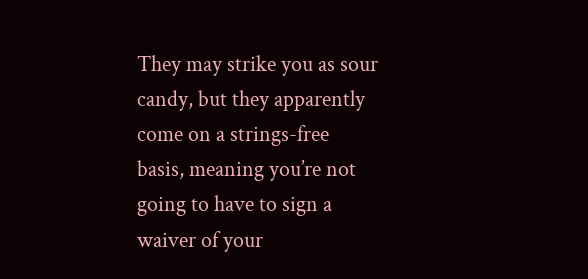They may strike you as sour candy, but they apparently come on a strings-free basis, meaning you’re not going to have to sign a waiver of your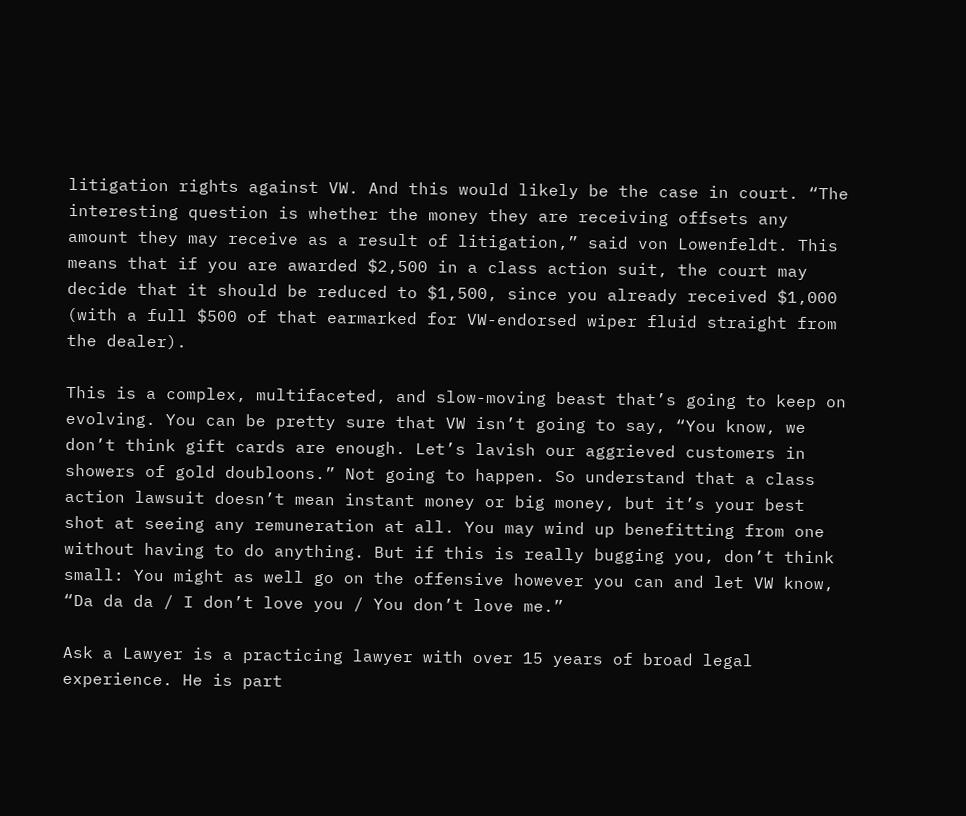litigation rights against VW. And this would likely be the case in court. “The interesting question is whether the money they are receiving offsets any amount they may receive as a result of litigation,” said von Lowenfeldt. This means that if you are awarded $2,500 in a class action suit, the court may decide that it should be reduced to $1,500, since you already received $1,000 (with a full $500 of that earmarked for VW-endorsed wiper fluid straight from the dealer).

This is a complex, multifaceted, and slow-moving beast that’s going to keep on evolving. You can be pretty sure that VW isn’t going to say, “You know, we don’t think gift cards are enough. Let’s lavish our aggrieved customers in showers of gold doubloons.” Not going to happen. So understand that a class action lawsuit doesn’t mean instant money or big money, but it’s your best shot at seeing any remuneration at all. You may wind up benefitting from one without having to do anything. But if this is really bugging you, don’t think small: You might as well go on the offensive however you can and let VW know, “Da da da / I don’t love you / You don’t love me.”

Ask a Lawyer is a practicing lawyer with over 15 years of broad legal experience. He is part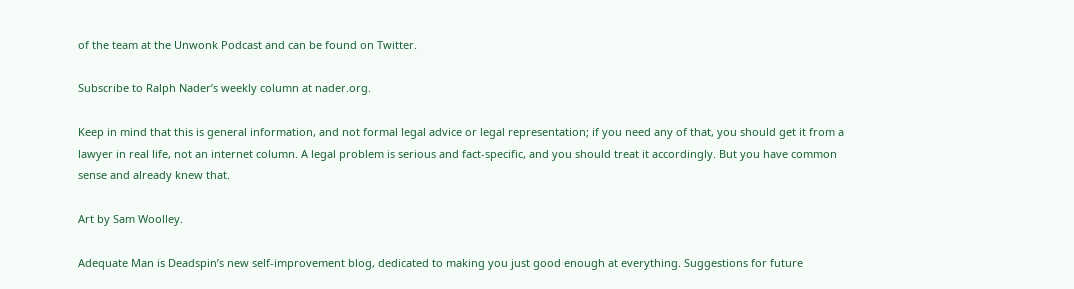of the team at the Unwonk Podcast and can be found on Twitter.

Subscribe to Ralph Nader’s weekly column at nader.org.

Keep in mind that this is general information, and not formal legal advice or legal representation; if you need any of that, you should get it from a lawyer in real life, not an internet column. A legal problem is serious and fact-specific, and you should treat it accordingly. But you have common sense and already knew that.

Art by Sam Woolley.

Adequate Man is Deadspin’s new self-improvement blog, dedicated to making you just good enough at everything. Suggestions for future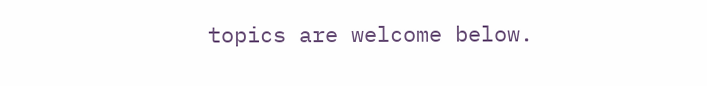topics are welcome below.